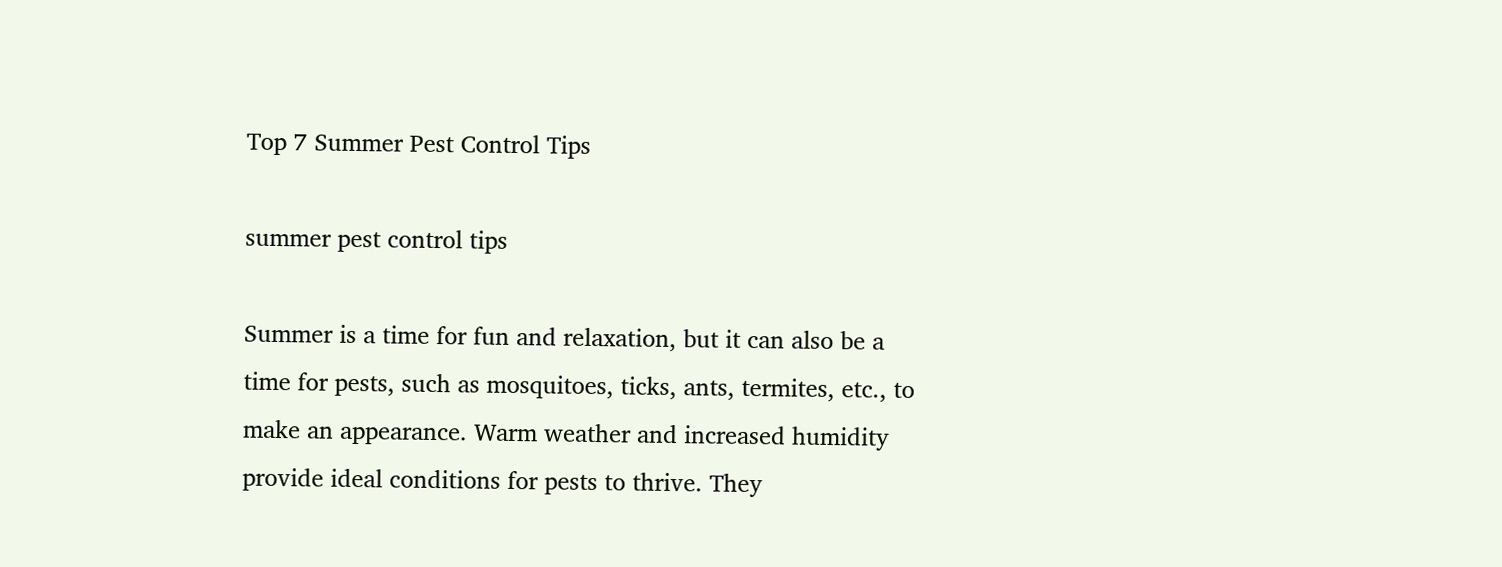Top 7 Summer Pest Control Tips

summer pest control tips

Summer is a time for fun and relaxation, but it can also be a time for pests, such as mosquitoes, ticks, ants, termites, etc., to make an appearance. Warm weather and increased humidity provide ideal conditions for pests to thrive. They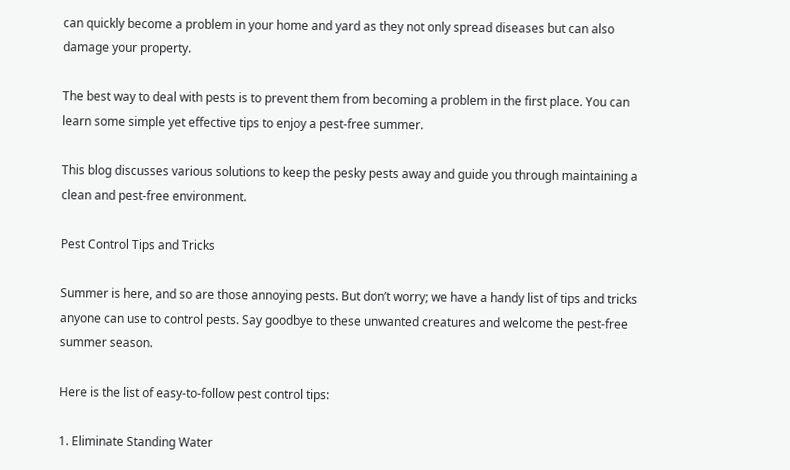can quickly become a problem in your home and yard as they not only spread diseases but can also damage your property.

The best way to deal with pests is to prevent them from becoming a problem in the first place. You can learn some simple yet effective tips to enjoy a pest-free summer.

This blog discusses various solutions to keep the pesky pests away and guide you through maintaining a clean and pest-free environment.

Pest Control Tips and Tricks

Summer is here, and so are those annoying pests. But don’t worry; we have a handy list of tips and tricks anyone can use to control pests. Say goodbye to these unwanted creatures and welcome the pest-free summer season.

Here is the list of easy-to-follow pest control tips:

1. Eliminate Standing Water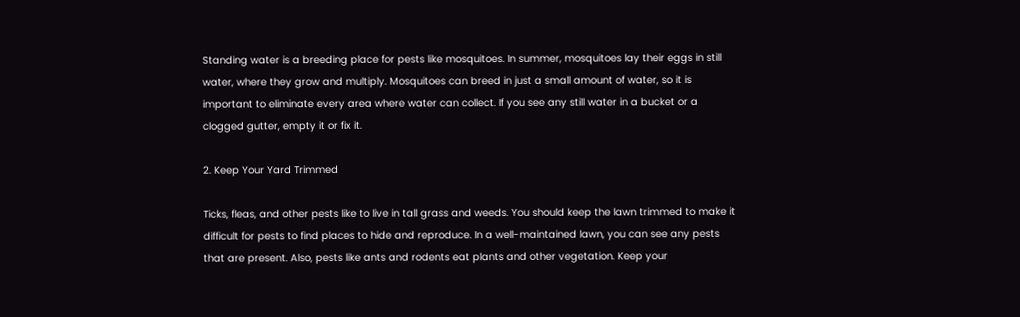Standing water is a breeding place for pests like mosquitoes. In summer, mosquitoes lay their eggs in still water, where they grow and multiply. Mosquitoes can breed in just a small amount of water, so it is important to eliminate every area where water can collect. If you see any still water in a bucket or a clogged gutter, empty it or fix it.

2. Keep Your Yard Trimmed

Ticks, fleas, and other pests like to live in tall grass and weeds. You should keep the lawn trimmed to make it difficult for pests to find places to hide and reproduce. In a well-maintained lawn, you can see any pests that are present. Also, pests like ants and rodents eat plants and other vegetation. Keep your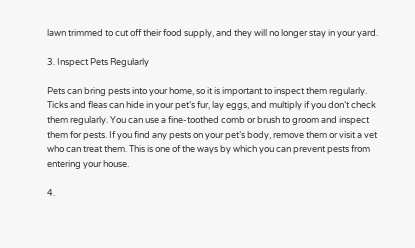lawn trimmed to cut off their food supply, and they will no longer stay in your yard.

3. Inspect Pets Regularly

Pets can bring pests into your home, so it is important to inspect them regularly. Ticks and fleas can hide in your pet’s fur, lay eggs, and multiply if you don’t check them regularly. You can use a fine-toothed comb or brush to groom and inspect them for pests. If you find any pests on your pet’s body, remove them or visit a vet who can treat them. This is one of the ways by which you can prevent pests from entering your house.

4.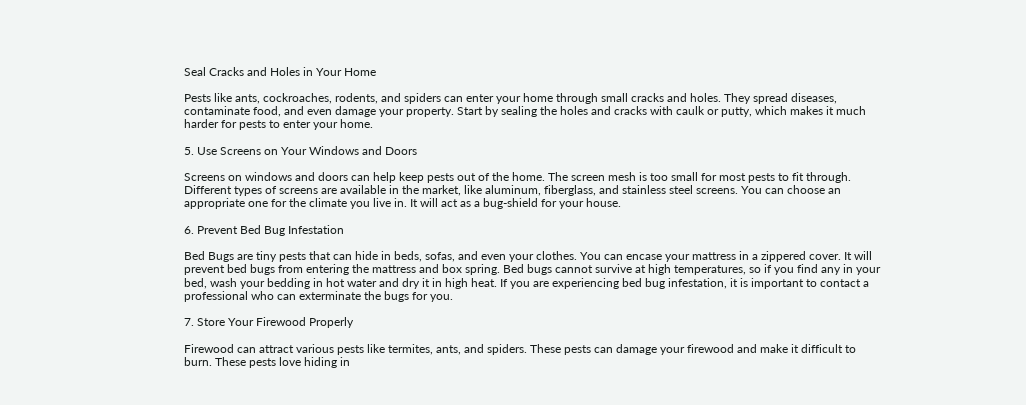Seal Cracks and Holes in Your Home

Pests like ants, cockroaches, rodents, and spiders can enter your home through small cracks and holes. They spread diseases, contaminate food, and even damage your property. Start by sealing the holes and cracks with caulk or putty, which makes it much harder for pests to enter your home.

5. Use Screens on Your Windows and Doors

Screens on windows and doors can help keep pests out of the home. The screen mesh is too small for most pests to fit through. Different types of screens are available in the market, like aluminum, fiberglass, and stainless steel screens. You can choose an appropriate one for the climate you live in. It will act as a bug-shield for your house.

6. Prevent Bed Bug Infestation

Bed Bugs are tiny pests that can hide in beds, sofas, and even your clothes. You can encase your mattress in a zippered cover. It will prevent bed bugs from entering the mattress and box spring. Bed bugs cannot survive at high temperatures, so if you find any in your bed, wash your bedding in hot water and dry it in high heat. If you are experiencing bed bug infestation, it is important to contact a professional who can exterminate the bugs for you.

7. Store Your Firewood Properly

Firewood can attract various pests like termites, ants, and spiders. These pests can damage your firewood and make it difficult to burn. These pests love hiding in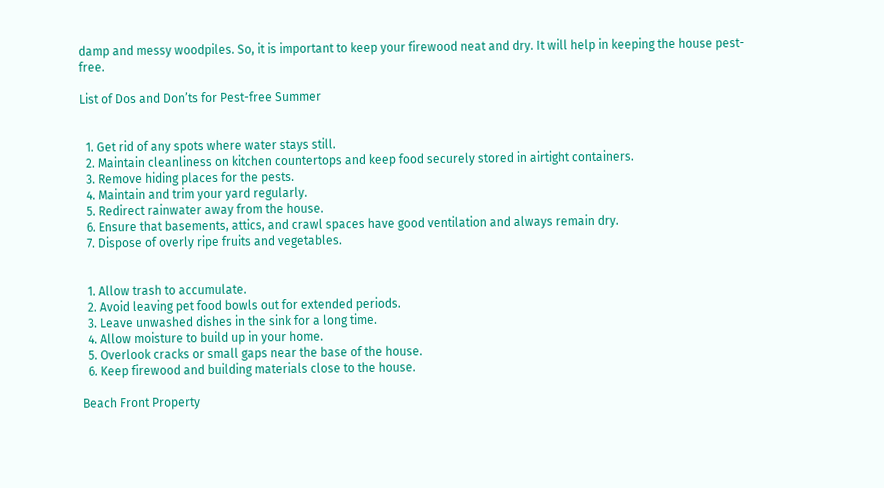damp and messy woodpiles. So, it is important to keep your firewood neat and dry. It will help in keeping the house pest-free.

List of Dos and Don’ts for Pest-free Summer


  1. Get rid of any spots where water stays still.
  2. Maintain cleanliness on kitchen countertops and keep food securely stored in airtight containers.
  3. Remove hiding places for the pests.
  4. Maintain and trim your yard regularly.
  5. Redirect rainwater away from the house.
  6. Ensure that basements, attics, and crawl spaces have good ventilation and always remain dry.
  7. Dispose of overly ripe fruits and vegetables.


  1. Allow trash to accumulate.
  2. Avoid leaving pet food bowls out for extended periods.
  3. Leave unwashed dishes in the sink for a long time.
  4. Allow moisture to build up in your home.
  5. Overlook cracks or small gaps near the base of the house.
  6. Keep firewood and building materials close to the house.

Beach Front Property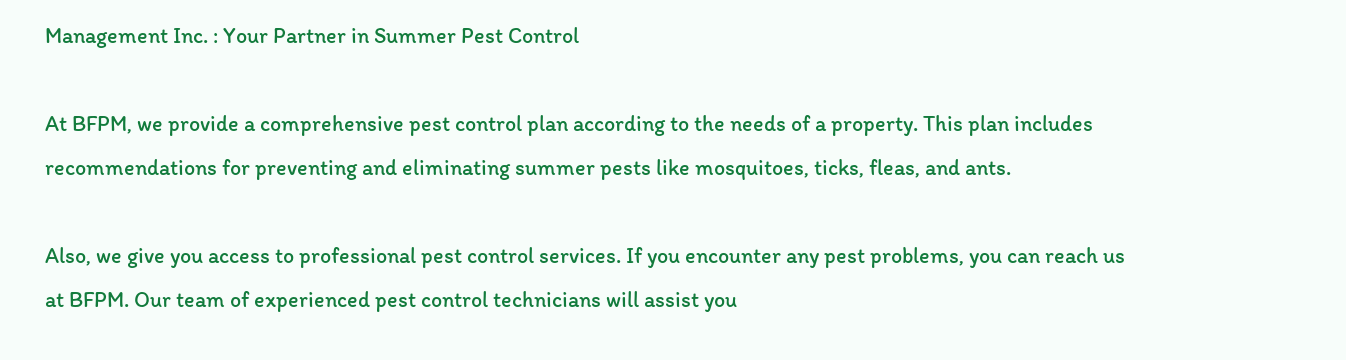Management Inc. : Your Partner in Summer Pest Control

At BFPM, we provide a comprehensive pest control plan according to the needs of a property. This plan includes recommendations for preventing and eliminating summer pests like mosquitoes, ticks, fleas, and ants.

Also, we give you access to professional pest control services. If you encounter any pest problems, you can reach us at BFPM. Our team of experienced pest control technicians will assist you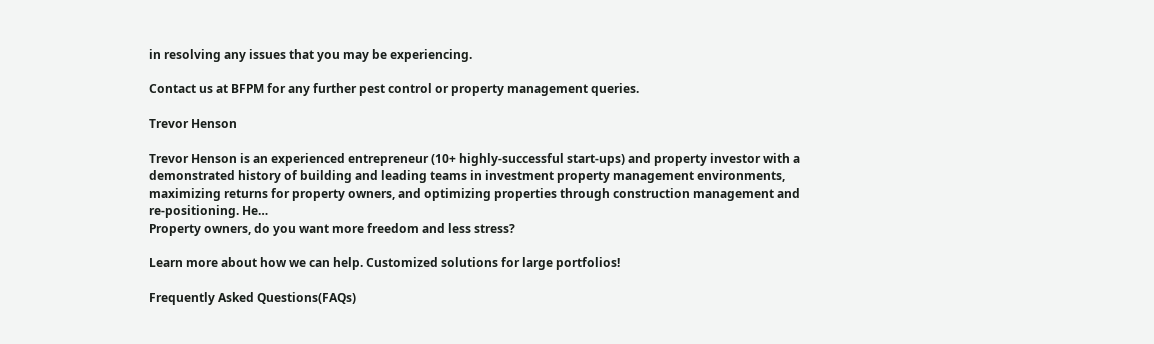in resolving any issues that you may be experiencing.

Contact us at BFPM for any further pest control or property management queries.

Trevor Henson

Trevor Henson is an experienced entrepreneur (10+ highly-successful start-ups) and property investor with a demonstrated history of building and leading teams in investment property management environments, maximizing returns for property owners, and optimizing properties through construction management and re-positioning. He…
Property owners, do you want more freedom and less stress?

Learn more about how we can help. Customized solutions for large portfolios!

Frequently Asked Questions(FAQs)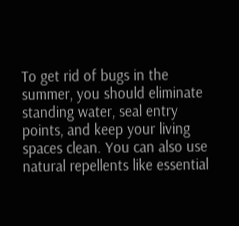To get rid of bugs in the summer, you should eliminate standing water, seal entry points, and keep your living spaces clean. You can also use natural repellents like essential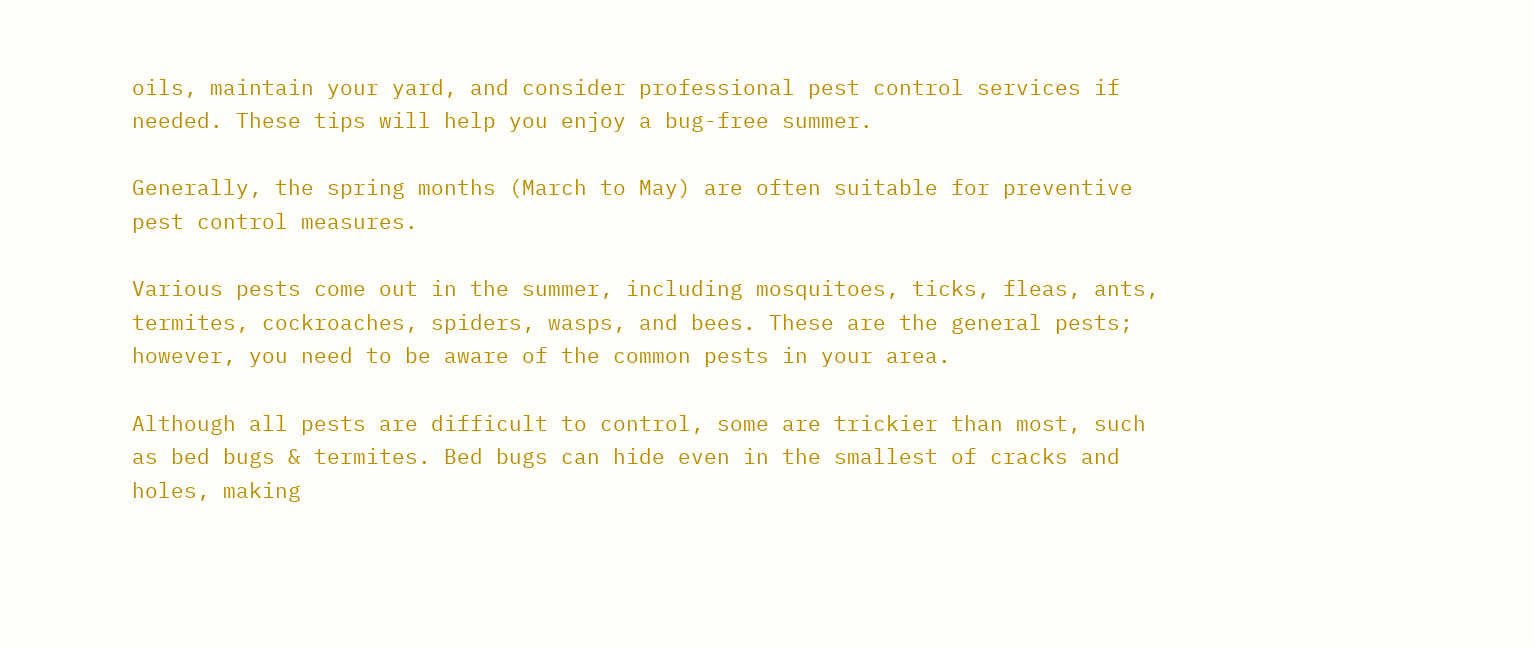oils, maintain your yard, and consider professional pest control services if needed. These tips will help you enjoy a bug-free summer.

Generally, the spring months (March to May) are often suitable for preventive pest control measures.

Various pests come out in the summer, including mosquitoes, ticks, fleas, ants, termites, cockroaches, spiders, wasps, and bees. These are the general pests; however, you need to be aware of the common pests in your area.

Although all pests are difficult to control, some are trickier than most, such as bed bugs & termites. Bed bugs can hide even in the smallest of cracks and holes, making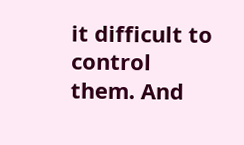it difficult to control them. And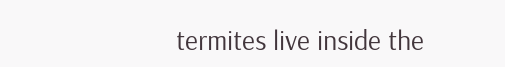termites live inside the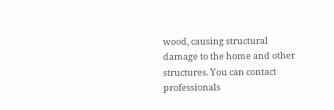wood, causing structural damage to the home and other structures. You can contact professionals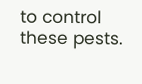to control these pests.